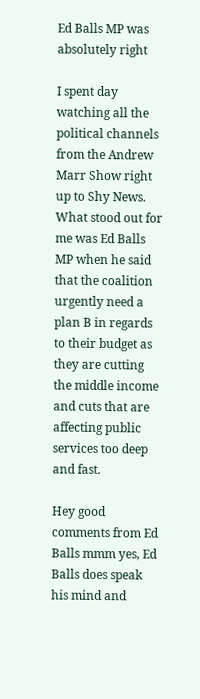Ed Balls MP was absolutely right

I spent day watching all the political channels from the Andrew Marr Show right up to Shy News. What stood out for me was Ed Balls MP when he said that the coalition urgently need a plan B in regards to their budget as they are cutting the middle income and cuts that are affecting public services too deep and fast.

Hey good comments from Ed Balls mmm yes, Ed Balls does speak his mind and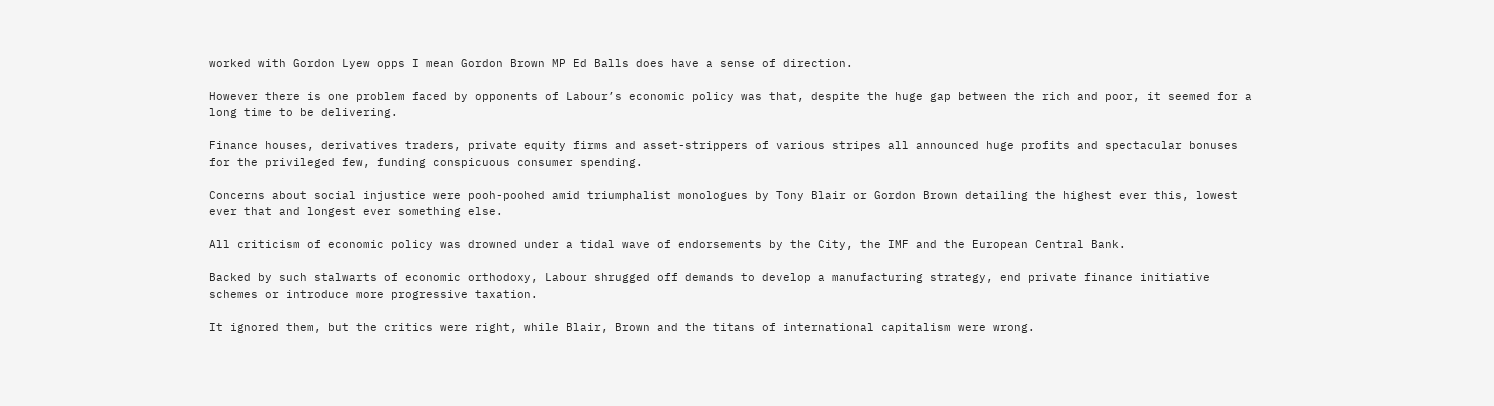worked with Gordon Lyew opps I mean Gordon Brown MP Ed Balls does have a sense of direction.

However there is one problem faced by opponents of Labour’s economic policy was that, despite the huge gap between the rich and poor, it seemed for a long time to be delivering.

Finance houses, derivatives traders, private equity firms and asset-strippers of various stripes all announced huge profits and spectacular bonuses for the privileged few, funding conspicuous consumer spending.

Concerns about social injustice were pooh-poohed amid triumphalist monologues by Tony Blair or Gordon Brown detailing the highest ever this, lowest ever that and longest ever something else.

All criticism of economic policy was drowned under a tidal wave of endorsements by the City, the IMF and the European Central Bank.

Backed by such stalwarts of economic orthodoxy, Labour shrugged off demands to develop a manufacturing strategy, end private finance initiative schemes or introduce more progressive taxation.

It ignored them, but the critics were right, while Blair, Brown and the titans of international capitalism were wrong.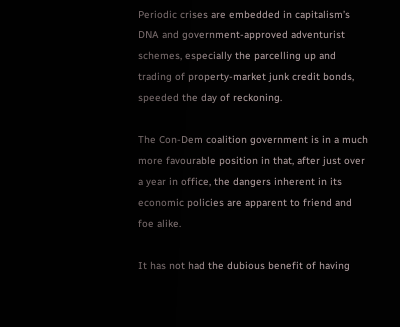Periodic crises are embedded in capitalism’s DNA and government-approved adventurist schemes, especially the parcelling up and trading of property-market junk credit bonds, speeded the day of reckoning.

The Con-Dem coalition government is in a much more favourable position in that, after just over a year in office, the dangers inherent in its economic policies are apparent to friend and foe alike.

It has not had the dubious benefit of having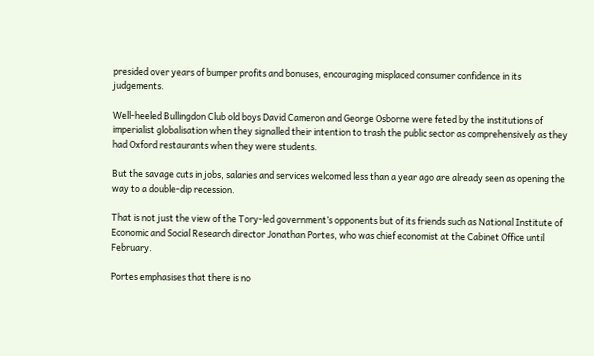presided over years of bumper profits and bonuses, encouraging misplaced consumer confidence in its judgements.

Well-heeled Bullingdon Club old boys David Cameron and George Osborne were feted by the institutions of imperialist globalisation when they signalled their intention to trash the public sector as comprehensively as they had Oxford restaurants when they were students.

But the savage cuts in jobs, salaries and services welcomed less than a year ago are already seen as opening the way to a double-dip recession.

That is not just the view of the Tory-led government’s opponents but of its friends such as National Institute of Economic and Social Research director Jonathan Portes, who was chief economist at the Cabinet Office until February.

Portes emphasises that there is no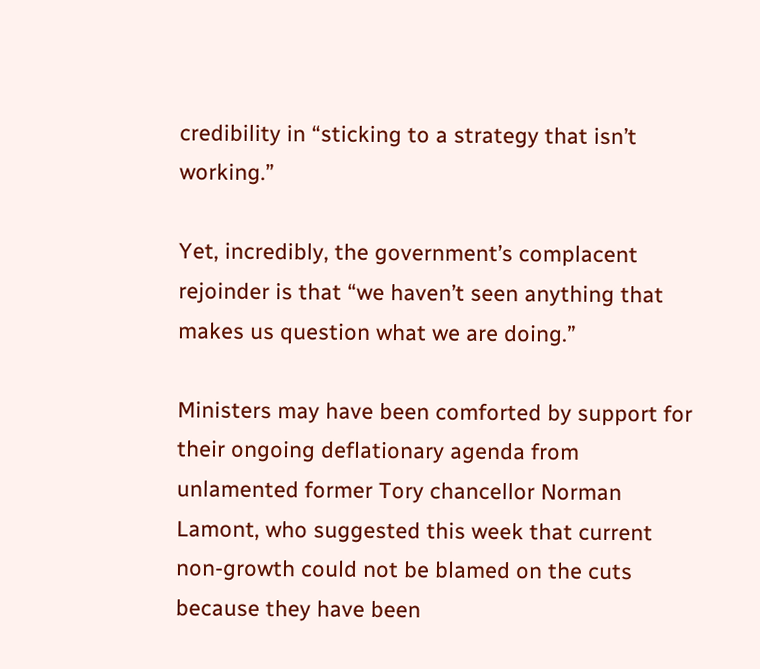credibility in “sticking to a strategy that isn’t working.”

Yet, incredibly, the government’s complacent rejoinder is that “we haven’t seen anything that makes us question what we are doing.”

Ministers may have been comforted by support for their ongoing deflationary agenda from unlamented former Tory chancellor Norman Lamont, who suggested this week that current non-growth could not be blamed on the cuts because they have been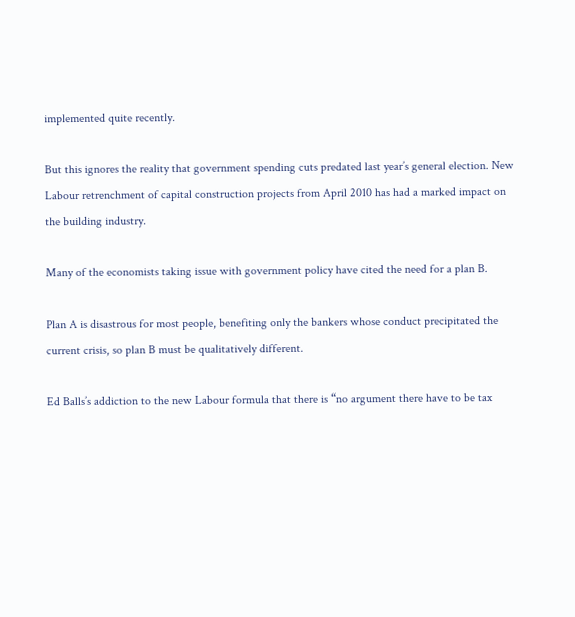implemented quite recently.

But this ignores the reality that government spending cuts predated last year’s general election. New Labour retrenchment of capital construction projects from April 2010 has had a marked impact on the building industry.

Many of the economists taking issue with government policy have cited the need for a plan B.

Plan A is disastrous for most people, benefiting only the bankers whose conduct precipitated the current crisis, so plan B must be qualitatively different.

Ed Balls’s addiction to the new Labour formula that there is “no argument there have to be tax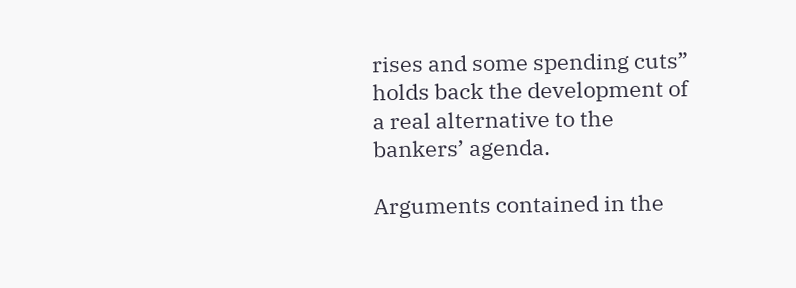rises and some spending cuts” holds back the development of a real alternative to the bankers’ agenda.

Arguments contained in the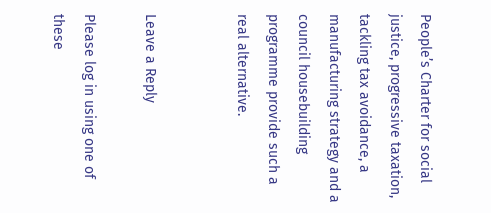People’s Charter for social justice, progressive taxation, tackling tax avoidance, a manufacturing strategy and a council housebuilding programme provide such a real alternative.


Leave a Reply

Please log in using one of these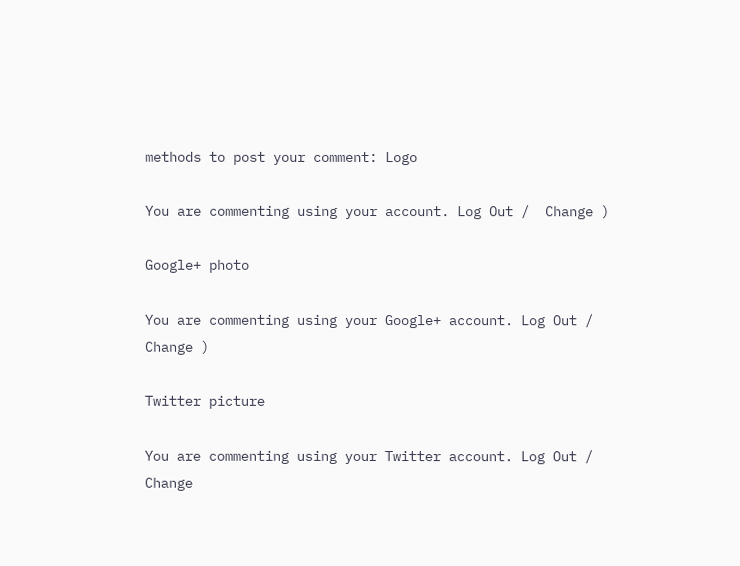methods to post your comment: Logo

You are commenting using your account. Log Out /  Change )

Google+ photo

You are commenting using your Google+ account. Log Out /  Change )

Twitter picture

You are commenting using your Twitter account. Log Out /  Change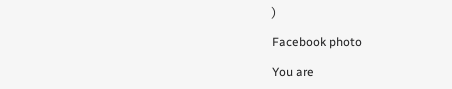)

Facebook photo

You are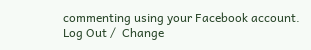commenting using your Facebook account. Log Out /  Change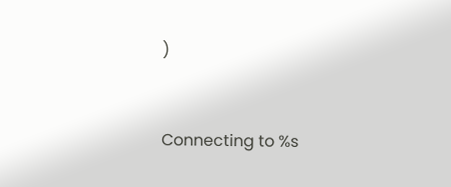)


Connecting to %s